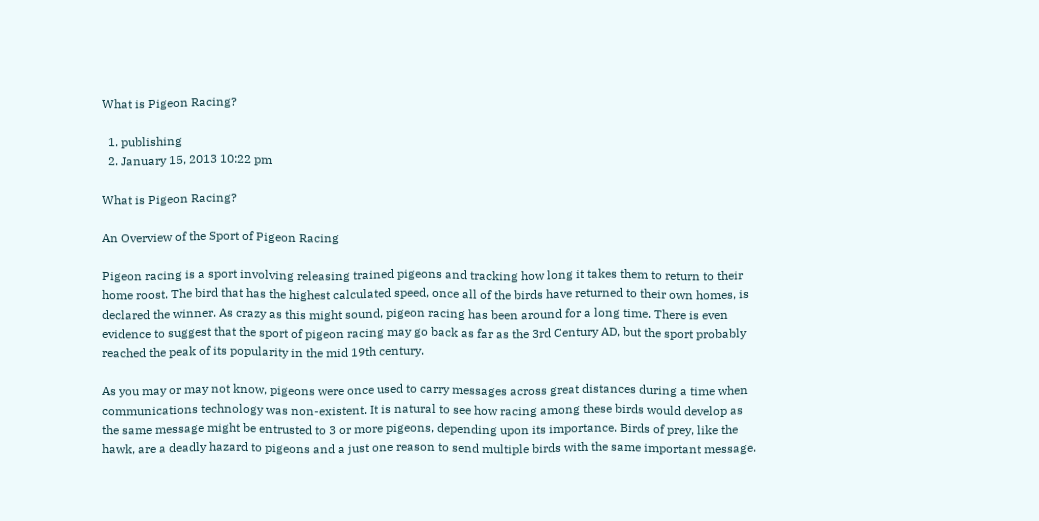What is Pigeon Racing?

  1. publishing
  2. January 15, 2013 10:22 pm

What is Pigeon Racing?

An Overview of the Sport of Pigeon Racing

Pigeon racing is a sport involving releasing trained pigeons and tracking how long it takes them to return to their home roost. The bird that has the highest calculated speed, once all of the birds have returned to their own homes, is declared the winner. As crazy as this might sound, pigeon racing has been around for a long time. There is even evidence to suggest that the sport of pigeon racing may go back as far as the 3rd Century AD, but the sport probably reached the peak of its popularity in the mid 19th century.

As you may or may not know, pigeons were once used to carry messages across great distances during a time when communications technology was non-existent. It is natural to see how racing among these birds would develop as the same message might be entrusted to 3 or more pigeons, depending upon its importance. Birds of prey, like the hawk, are a deadly hazard to pigeons and a just one reason to send multiple birds with the same important message.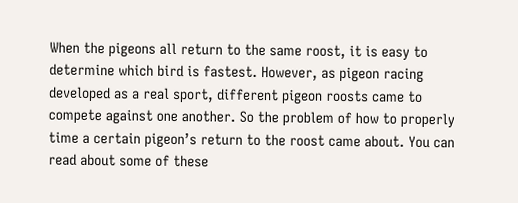When the pigeons all return to the same roost, it is easy to determine which bird is fastest. However, as pigeon racing developed as a real sport, different pigeon roosts came to compete against one another. So the problem of how to properly time a certain pigeon’s return to the roost came about. You can read about some of these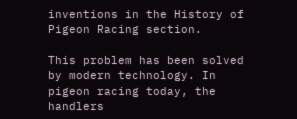inventions in the History of Pigeon Racing section.

This problem has been solved by modern technology. In pigeon racing today, the handlers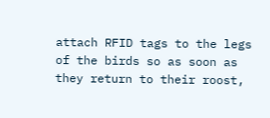attach RFID tags to the legs of the birds so as soon as they return to their roost,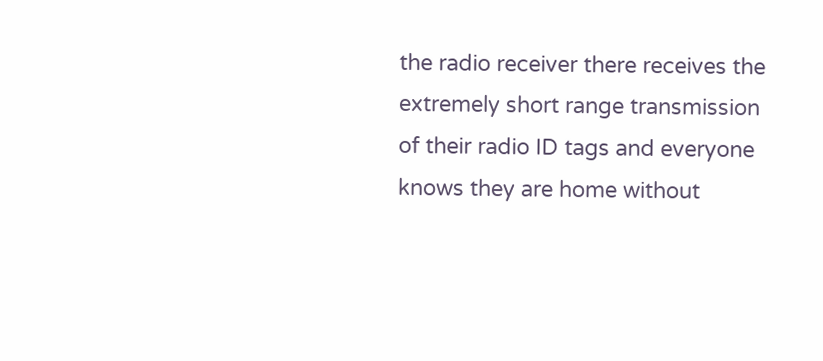the radio receiver there receives the extremely short range transmission of their radio ID tags and everyone knows they are home without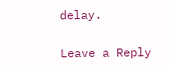delay.

Leave a Reply